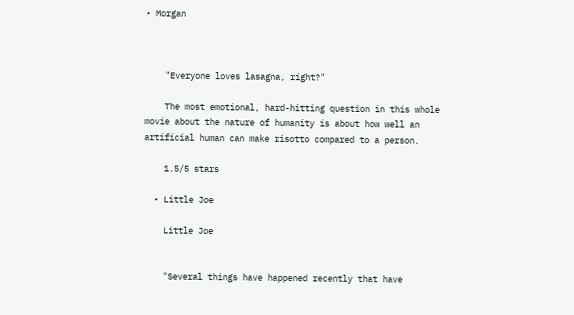• Morgan



    "Everyone loves lasagna, right?"

    The most emotional, hard-hitting question in this whole movie about the nature of humanity is about how well an artificial human can make risotto compared to a person.

    1.5/5 stars

  • Little Joe

    Little Joe


    "Several things have happened recently that have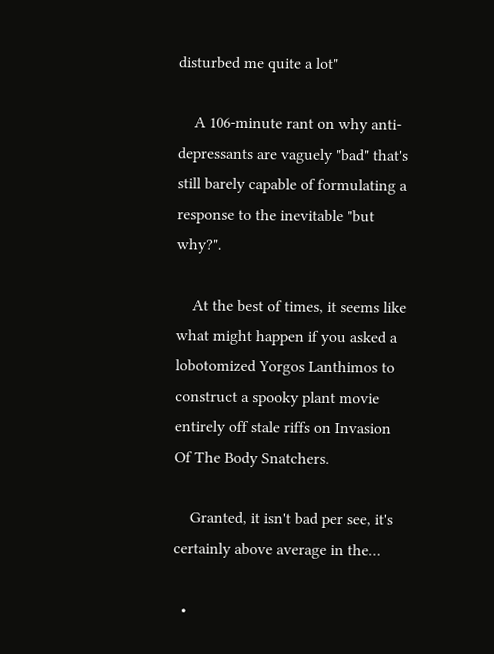disturbed me quite a lot"

    A 106-minute rant on why anti-depressants are vaguely "bad" that's still barely capable of formulating a response to the inevitable "but why?".

    At the best of times, it seems like what might happen if you asked a lobotomized Yorgos Lanthimos to construct a spooky plant movie entirely off stale riffs on Invasion Of The Body Snatchers.

    Granted, it isn't bad per see, it's certainly above average in the…

  •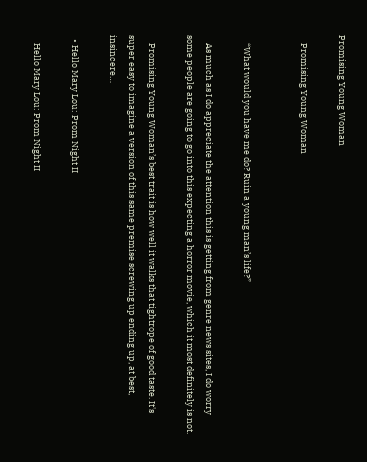Promising Young Woman

    Promising Young Woman


    “What would you have me do? Ruin a young man’s life?”

    As much as I do appreciate the attention this is getting from genre news sites, I do worry some people are going to go into this expecting a horror movie, which it most definitely is not.

    Promising Young Woman’s best trait is how well it walks that tightrope of good taste. It's super easy to imagine a version of this same premise screwing up ending up, at best, insincere…

  • Hello Mary Lou: Prom Night II

    Hello Mary Lou: Prom Night II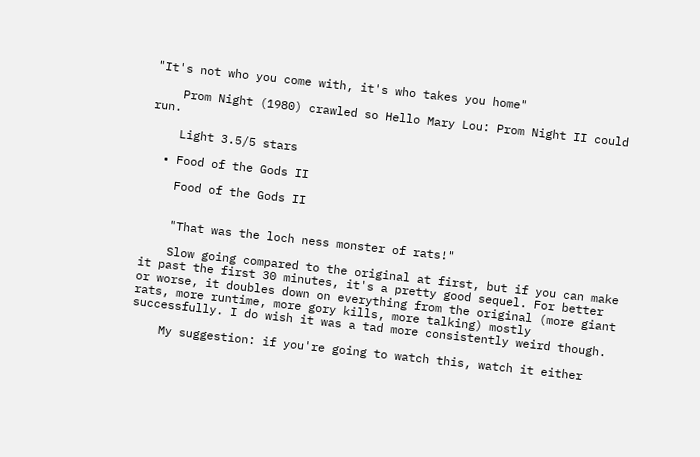"It's not who you come with, it's who takes you home"

    Prom Night (1980) crawled so Hello Mary Lou: Prom Night II could run.

    Light 3.5/5 stars

  • Food of the Gods II

    Food of the Gods II


    "That was the loch ness monster of rats!"

    Slow going compared to the original at first, but if you can make it past the first 30 minutes, it's a pretty good sequel. For better or worse, it doubles down on everything from the original (more giant rats, more runtime, more gory kills, more talking) mostly successfully. I do wish it was a tad more consistently weird though.

    My suggestion: if you're going to watch this, watch it either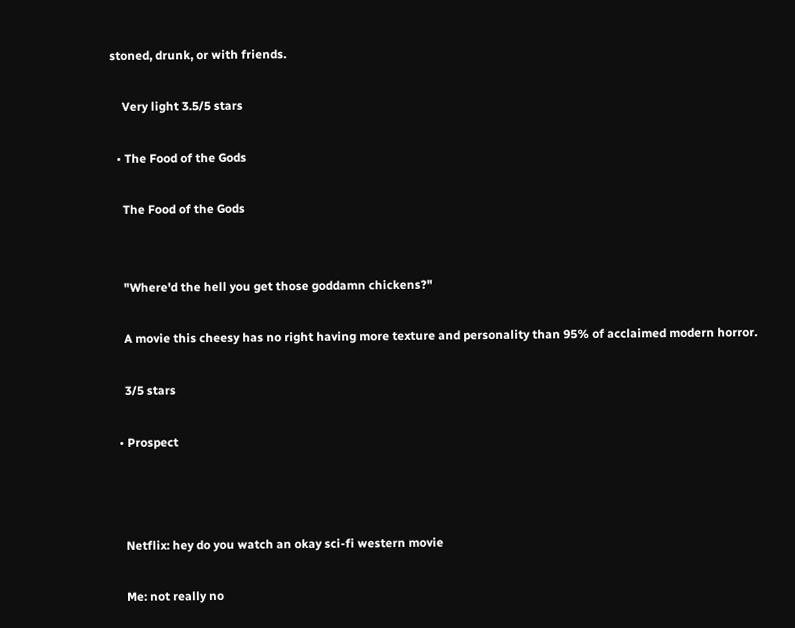stoned, drunk, or with friends.

    Very light 3.5/5 stars

  • The Food of the Gods

    The Food of the Gods


    "Where'd the hell you get those goddamn chickens?"

    A movie this cheesy has no right having more texture and personality than 95% of acclaimed modern horror.

    3/5 stars

  • Prospect



    Netflix: hey do you watch an okay sci-fi western movie

    Me: not really no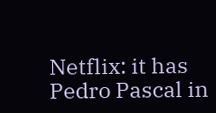Netflix: it has Pedro Pascal in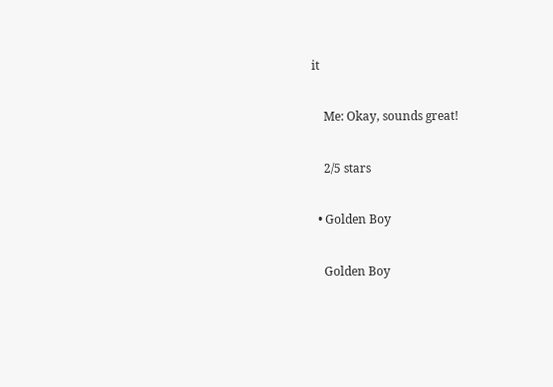it

    Me: Okay, sounds great!

    2/5 stars

  • Golden Boy

    Golden Boy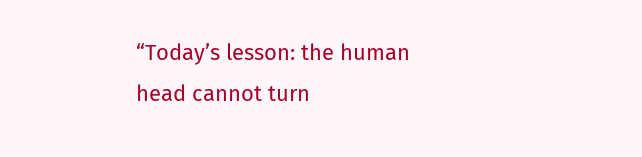“Today’s lesson: the human head cannot turn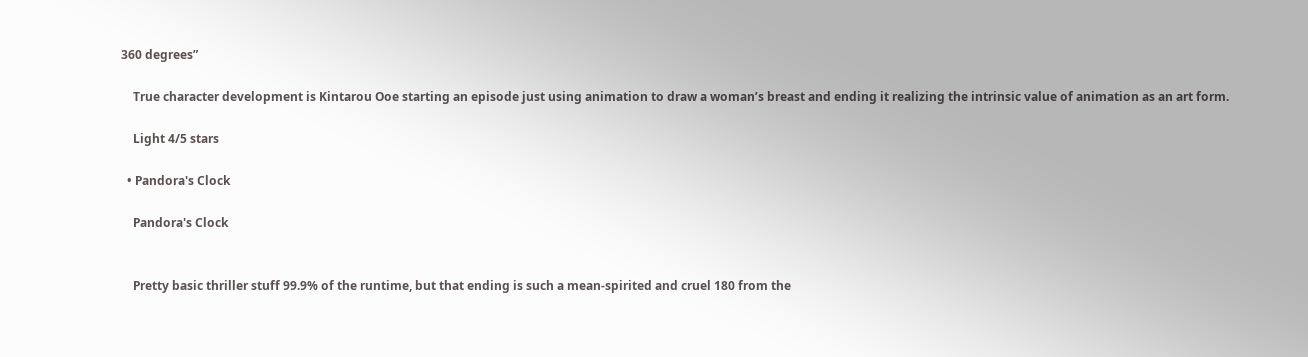360 degrees”

    True character development is Kintarou Ooe starting an episode just using animation to draw a woman’s breast and ending it realizing the intrinsic value of animation as an art form.

    Light 4/5 stars

  • Pandora's Clock

    Pandora's Clock


    Pretty basic thriller stuff 99.9% of the runtime, but that ending is such a mean-spirited and cruel 180 from the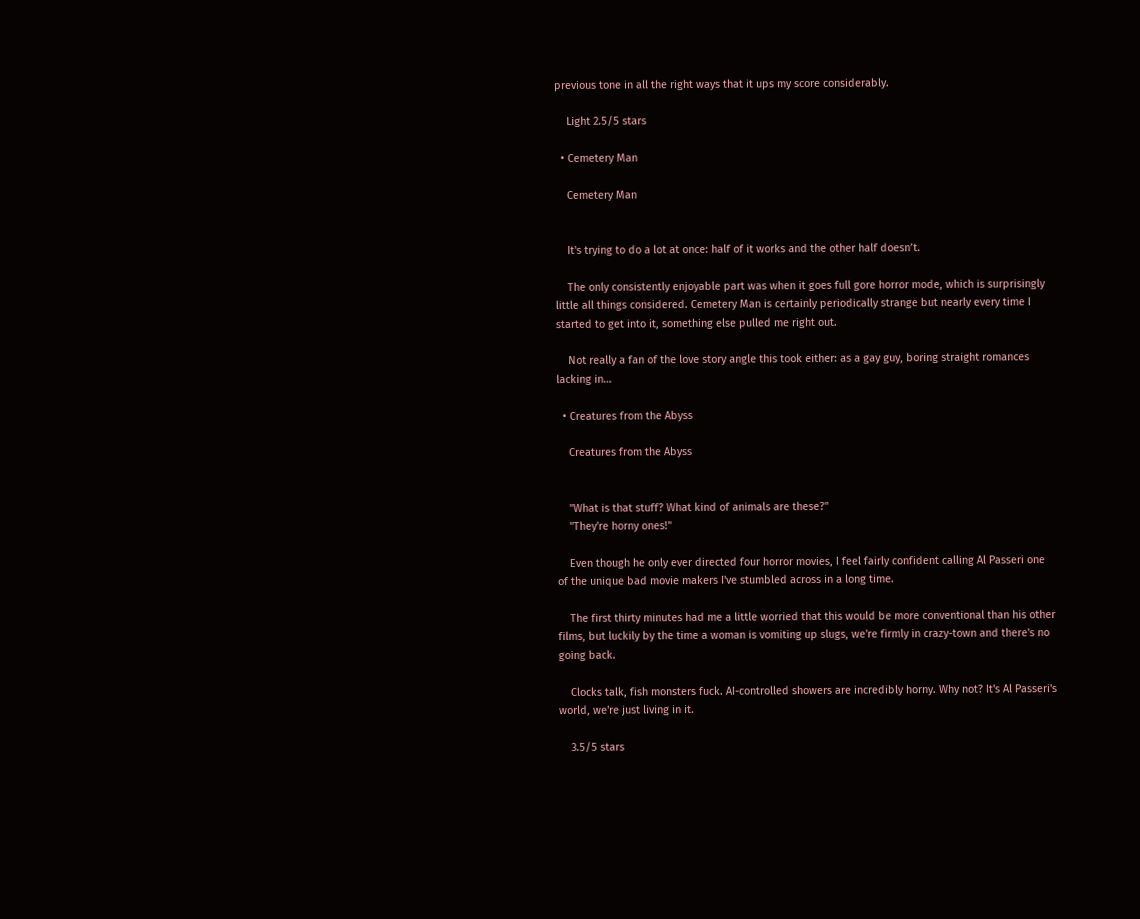previous tone in all the right ways that it ups my score considerably.

    Light 2.5/5 stars

  • Cemetery Man

    Cemetery Man


    It's trying to do a lot at once: half of it works and the other half doesn’t.

    The only consistently enjoyable part was when it goes full gore horror mode, which is surprisingly little all things considered. Cemetery Man is certainly periodically strange but nearly every time I started to get into it, something else pulled me right out.

    Not really a fan of the love story angle this took either: as a gay guy, boring straight romances lacking in…

  • Creatures from the Abyss

    Creatures from the Abyss


    "What is that stuff? What kind of animals are these?"
    "They're horny ones!"

    Even though he only ever directed four horror movies, I feel fairly confident calling Al Passeri one of the unique bad movie makers I've stumbled across in a long time.

    The first thirty minutes had me a little worried that this would be more conventional than his other films, but luckily by the time a woman is vomiting up slugs, we're firmly in crazy-town and there's no going back.

    Clocks talk, fish monsters fuck. AI-controlled showers are incredibly horny. Why not? It's Al Passeri's world, we're just living in it.

    3.5/5 stars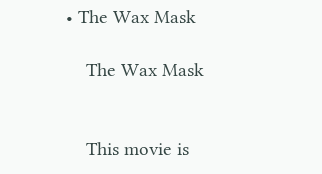• The Wax Mask

    The Wax Mask


    This movie is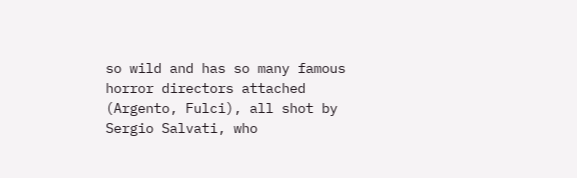so wild and has so many famous horror directors attached (Argento, Fulci), all shot by Sergio Salvati, who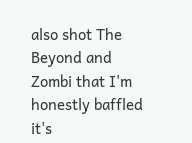also shot The Beyond and Zombi that I'm honestly baffled it's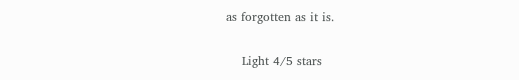as forgotten as it is.

    Light 4/5 stars